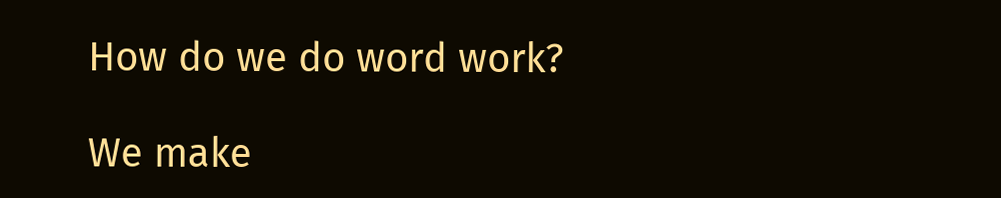How do we do word work?

We make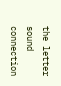the letter sound connection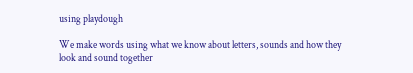using playdough

We make words using what we know about letters, sounds and how they look and sound together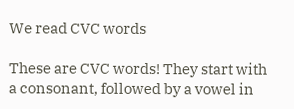We read CVC words

These are CVC words! They start with a consonant, followed by a vowel in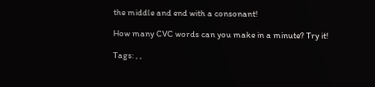the middle and end with a consonant!

How many CVC words can you make in a minute? Try it!

Tags: , ,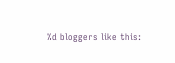%d bloggers like this: